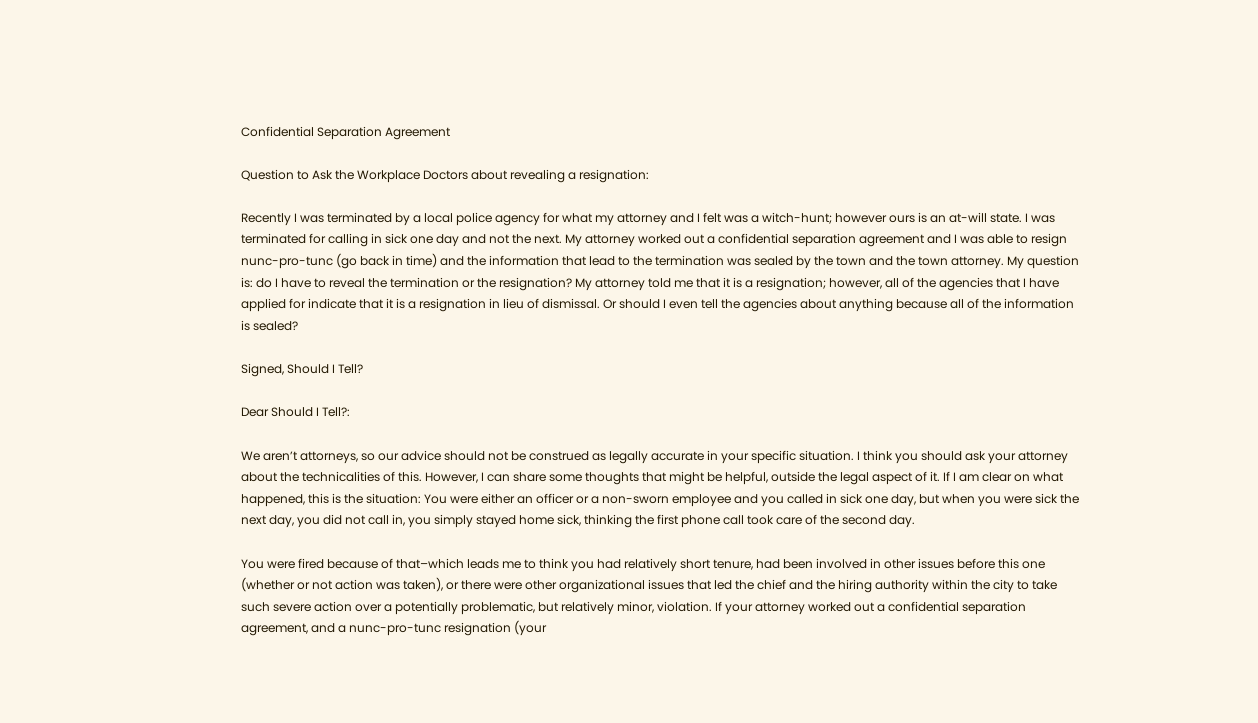Confidential Separation Agreement

Question to Ask the Workplace Doctors about revealing a resignation:

Recently I was terminated by a local police agency for what my attorney and I felt was a witch-hunt; however ours is an at-will state. I was terminated for calling in sick one day and not the next. My attorney worked out a confidential separation agreement and I was able to resign nunc-pro-tunc (go back in time) and the information that lead to the termination was sealed by the town and the town attorney. My question is: do I have to reveal the termination or the resignation? My attorney told me that it is a resignation; however, all of the agencies that I have applied for indicate that it is a resignation in lieu of dismissal. Or should I even tell the agencies about anything because all of the information is sealed?

Signed, Should I Tell?

Dear Should I Tell?:

We aren’t attorneys, so our advice should not be construed as legally accurate in your specific situation. I think you should ask your attorney about the technicalities of this. However, I can share some thoughts that might be helpful, outside the legal aspect of it. If I am clear on what happened, this is the situation: You were either an officer or a non-sworn employee and you called in sick one day, but when you were sick the next day, you did not call in, you simply stayed home sick, thinking the first phone call took care of the second day.

You were fired because of that–which leads me to think you had relatively short tenure, had been involved in other issues before this one (whether or not action was taken), or there were other organizational issues that led the chief and the hiring authority within the city to take such severe action over a potentially problematic, but relatively minor, violation. If your attorney worked out a confidential separation agreement, and a nunc-pro-tunc resignation (your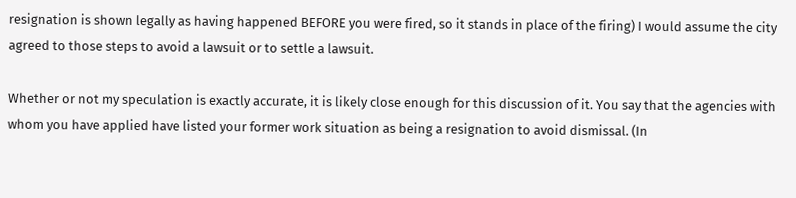resignation is shown legally as having happened BEFORE you were fired, so it stands in place of the firing) I would assume the city agreed to those steps to avoid a lawsuit or to settle a lawsuit.

Whether or not my speculation is exactly accurate, it is likely close enough for this discussion of it. You say that the agencies with whom you have applied have listed your former work situation as being a resignation to avoid dismissal. (In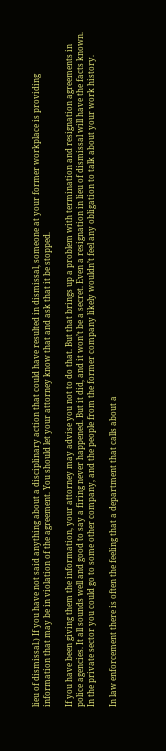lieu of dismissal.) If you have not said anything about a disciplinary action that could have resulted in dismissal, someone at your former workplace is providing information that may be in violation of the agreement. You should let your attorney know that and ask that it be stopped.

If you have been giving them the information, your attorney may advise you not to do that. But that brings up a problem with termination and resignation agreements in police agencies. It all sounds well and good to say a firing never happened. But it did, and it won’t be a secret. Even a resignation in lieu of dismissal will have the facts known. In the private sector you could go to some other company, and the people from the former company likely wouldn’t feel any obligation to talk about your work history.

In law enforcement there is often the feeling that a department that calls about a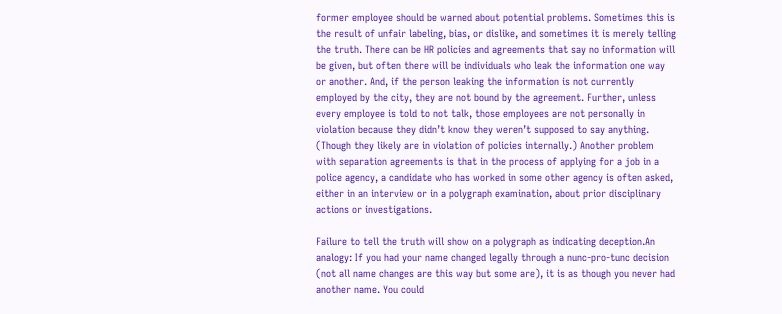former employee should be warned about potential problems. Sometimes this is the result of unfair labeling, bias, or dislike, and sometimes it is merely telling the truth. There can be HR policies and agreements that say no information will be given, but often there will be individuals who leak the information one way or another. And, if the person leaking the information is not currently employed by the city, they are not bound by the agreement. Further, unless every employee is told to not talk, those employees are not personally in violation because they didn’t know they weren’t supposed to say anything. (Though they likely are in violation of policies internally.) Another problem with separation agreements is that in the process of applying for a job in a police agency, a candidate who has worked in some other agency is often asked, either in an interview or in a polygraph examination, about prior disciplinary actions or investigations.

Failure to tell the truth will show on a polygraph as indicating deception.An analogy: If you had your name changed legally through a nunc-pro-tunc decision (not all name changes are this way but some are), it is as though you never had another name. You could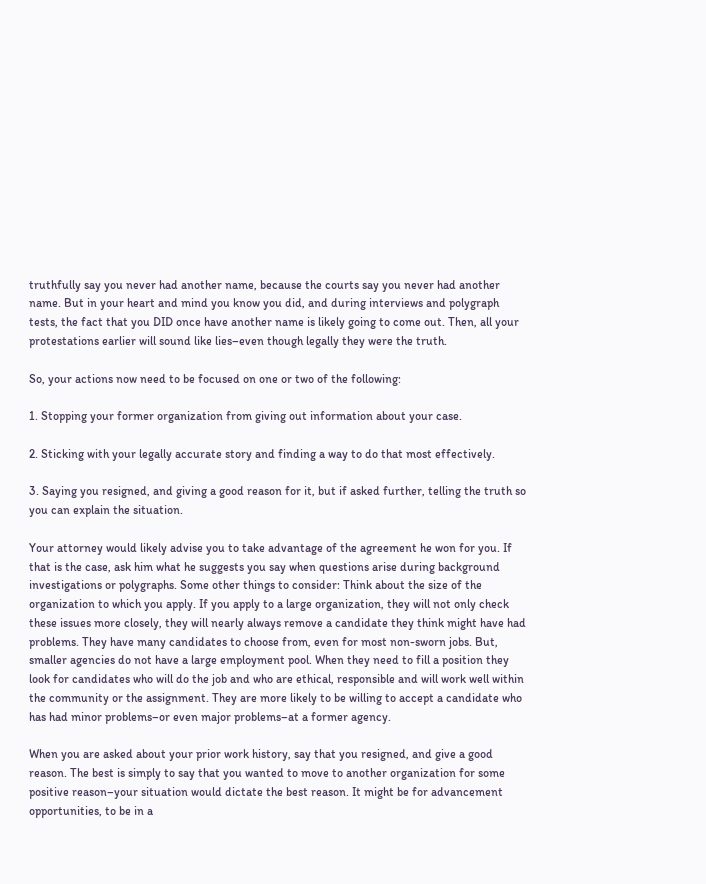truthfully say you never had another name, because the courts say you never had another name. But in your heart and mind you know you did, and during interviews and polygraph tests, the fact that you DID once have another name is likely going to come out. Then, all your protestations earlier will sound like lies–even though legally they were the truth.

So, your actions now need to be focused on one or two of the following:

1. Stopping your former organization from giving out information about your case.

2. Sticking with your legally accurate story and finding a way to do that most effectively.

3. Saying you resigned, and giving a good reason for it, but if asked further, telling the truth so you can explain the situation.

Your attorney would likely advise you to take advantage of the agreement he won for you. If that is the case, ask him what he suggests you say when questions arise during background investigations or polygraphs. Some other things to consider: Think about the size of the organization to which you apply. If you apply to a large organization, they will not only check these issues more closely, they will nearly always remove a candidate they think might have had problems. They have many candidates to choose from, even for most non-sworn jobs. But, smaller agencies do not have a large employment pool. When they need to fill a position they look for candidates who will do the job and who are ethical, responsible and will work well within the community or the assignment. They are more likely to be willing to accept a candidate who has had minor problems–or even major problems–at a former agency.

When you are asked about your prior work history, say that you resigned, and give a good reason. The best is simply to say that you wanted to move to another organization for some positive reason–your situation would dictate the best reason. It might be for advancement opportunities, to be in a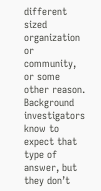different sized organization or community, or some other reason. Background investigators know to expect that type of answer, but they don’t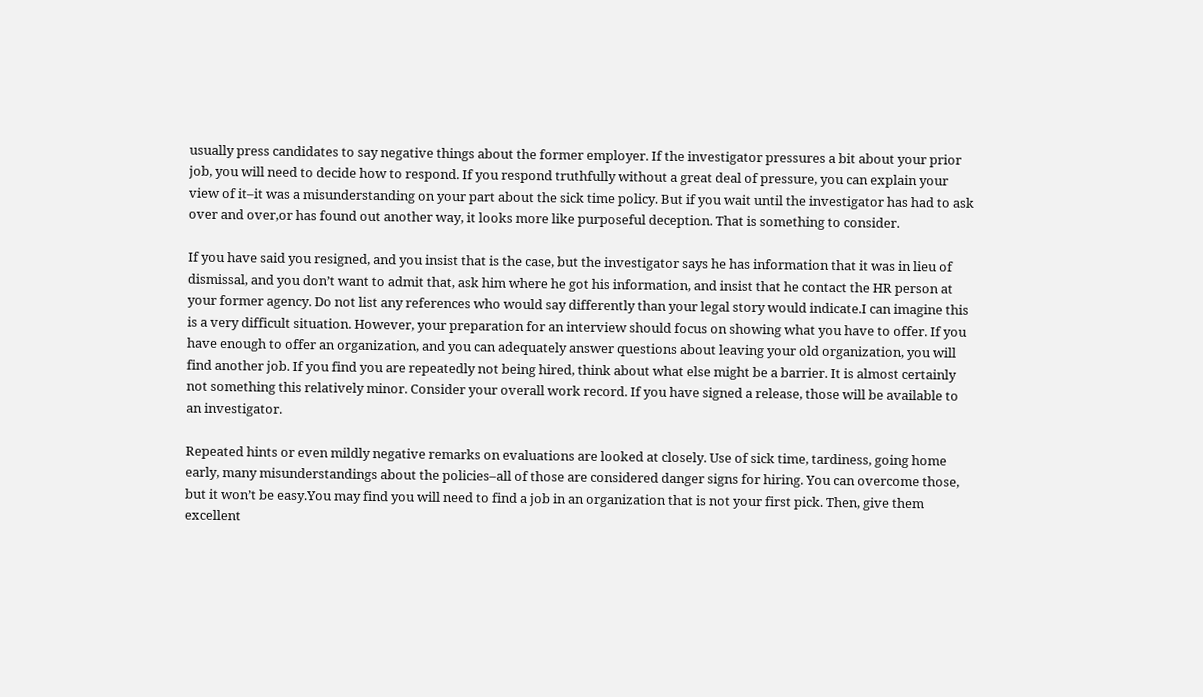usually press candidates to say negative things about the former employer. If the investigator pressures a bit about your prior job, you will need to decide how to respond. If you respond truthfully without a great deal of pressure, you can explain your view of it–it was a misunderstanding on your part about the sick time policy. But if you wait until the investigator has had to ask over and over,or has found out another way, it looks more like purposeful deception. That is something to consider.

If you have said you resigned, and you insist that is the case, but the investigator says he has information that it was in lieu of dismissal, and you don’t want to admit that, ask him where he got his information, and insist that he contact the HR person at your former agency. Do not list any references who would say differently than your legal story would indicate.I can imagine this is a very difficult situation. However, your preparation for an interview should focus on showing what you have to offer. If you have enough to offer an organization, and you can adequately answer questions about leaving your old organization, you will find another job. If you find you are repeatedly not being hired, think about what else might be a barrier. It is almost certainly not something this relatively minor. Consider your overall work record. If you have signed a release, those will be available to an investigator.

Repeated hints or even mildly negative remarks on evaluations are looked at closely. Use of sick time, tardiness, going home early, many misunderstandings about the policies–all of those are considered danger signs for hiring. You can overcome those, but it won’t be easy.You may find you will need to find a job in an organization that is not your first pick. Then, give them excellent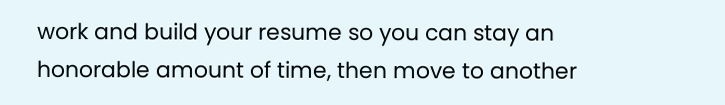work and build your resume so you can stay an honorable amount of time, then move to another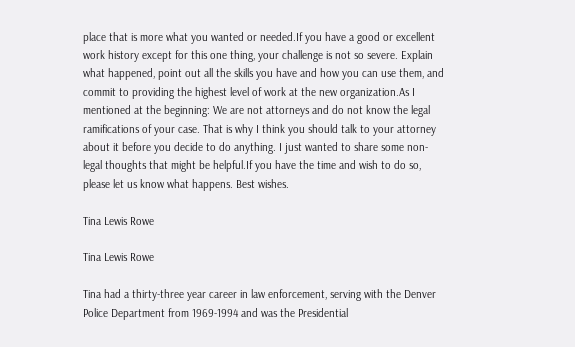place that is more what you wanted or needed.If you have a good or excellent work history except for this one thing, your challenge is not so severe. Explain what happened, point out all the skills you have and how you can use them, and commit to providing the highest level of work at the new organization.As I mentioned at the beginning: We are not attorneys and do not know the legal ramifications of your case. That is why I think you should talk to your attorney about it before you decide to do anything. I just wanted to share some non-legal thoughts that might be helpful.If you have the time and wish to do so, please let us know what happens. Best wishes.

Tina Lewis Rowe

Tina Lewis Rowe

Tina had a thirty-three year career in law enforcement, serving with the Denver Police Department from 1969-1994 and was the Presidential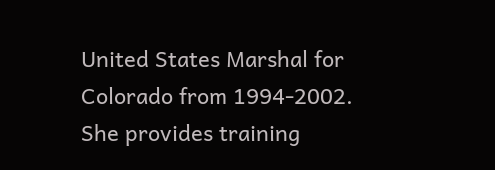United States Marshal for Colorado from 1994-2002. She provides training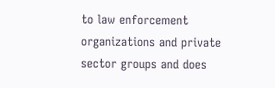to law enforcement organizations and private sector groups and does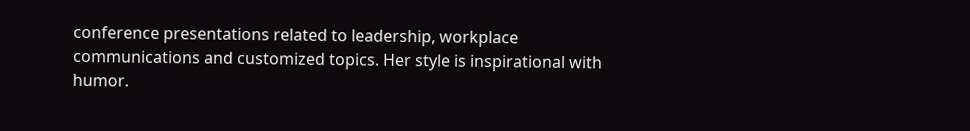conference presentations related to leadership, workplace communications and customized topics. Her style is inspirational with humor.